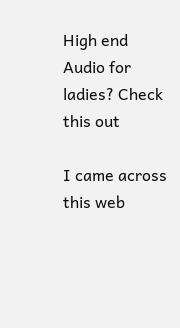High end Audio for ladies? Check this out

I came across this web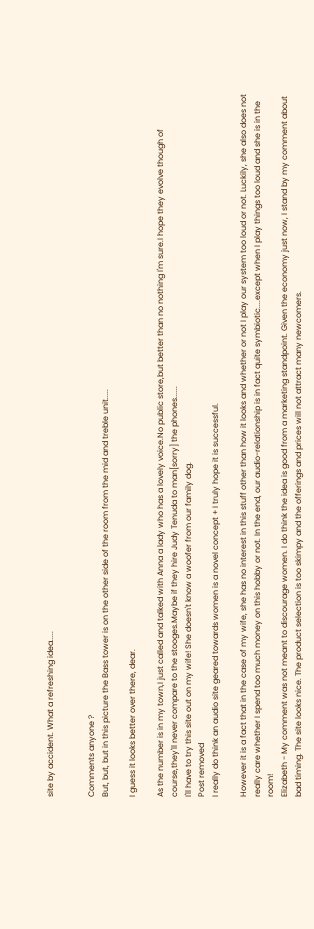site by accident. What a refreshing idea.....


Comments anyone ?
But, but, but in this picture the Bass tower is on the other side of the room from the mid and treble unit.....

I guess it looks better over there, dear.

As the number is in my town,I just called and talked with Anna a lady who has a lovely voice.No public store,but better than no nothing I'm sure.I hope they evolve though of course,they'll never compare to the stooges.Maybe if they hire Judy Tenuda to man[sorry] the phones......
I'll have to try this site out on my wife! She doesn't know a woofer from our family dog.
Post removed
I really do think an audio site geared towards women is a novel concept + I truly hope it is successful.

However it is a fact that in the case of my wife, she has no interest in this stuff other than how it looks and whether or not I play our system too loud or not. Luckily, she also does not really care whether I spend too much money on this hobby or not. In the end, our audio-relationship is in fact quite symbiotic....except when I play things too loud and she is in the room!
Elizabeth - My comment was not meant to discourage women. I do think the idea is good from a marketing standpoint. Given the economy just now, I stand by my comment about bad timing. The site looks nice. The product selection is too skimpy and the offerings and prices will not attract many newcomers.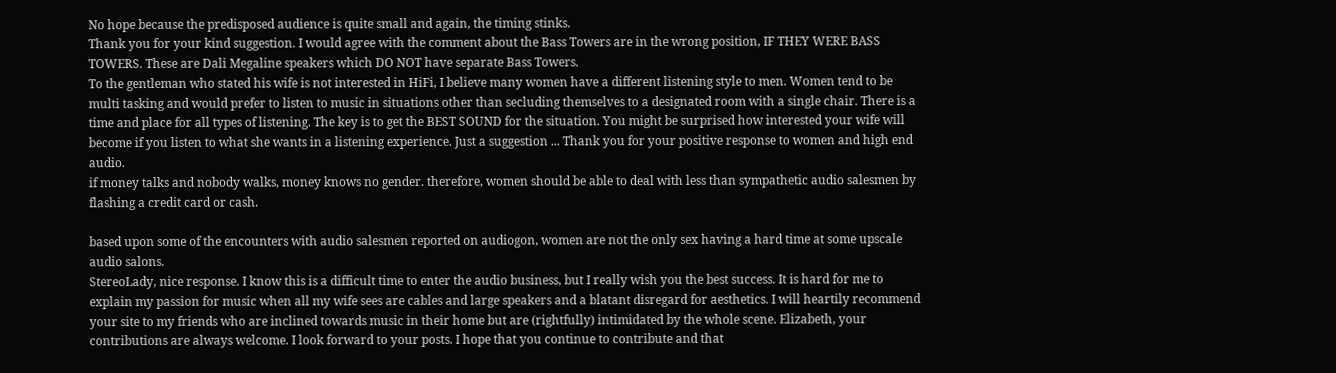No hope because the predisposed audience is quite small and again, the timing stinks.
Thank you for your kind suggestion. I would agree with the comment about the Bass Towers are in the wrong position, IF THEY WERE BASS TOWERS. These are Dali Megaline speakers which DO NOT have separate Bass Towers.
To the gentleman who stated his wife is not interested in HiFi, I believe many women have a different listening style to men. Women tend to be multi tasking and would prefer to listen to music in situations other than secluding themselves to a designated room with a single chair. There is a time and place for all types of listening. The key is to get the BEST SOUND for the situation. You might be surprised how interested your wife will become if you listen to what she wants in a listening experience. Just a suggestion ... Thank you for your positive response to women and high end audio.
if money talks and nobody walks, money knows no gender. therefore, women should be able to deal with less than sympathetic audio salesmen by flashing a credit card or cash.

based upon some of the encounters with audio salesmen reported on audiogon, women are not the only sex having a hard time at some upscale audio salons.
StereoLady, nice response. I know this is a difficult time to enter the audio business, but I really wish you the best success. It is hard for me to explain my passion for music when all my wife sees are cables and large speakers and a blatant disregard for aesthetics. I will heartily recommend your site to my friends who are inclined towards music in their home but are (rightfully) intimidated by the whole scene. Elizabeth, your contributions are always welcome. I look forward to your posts. I hope that you continue to contribute and that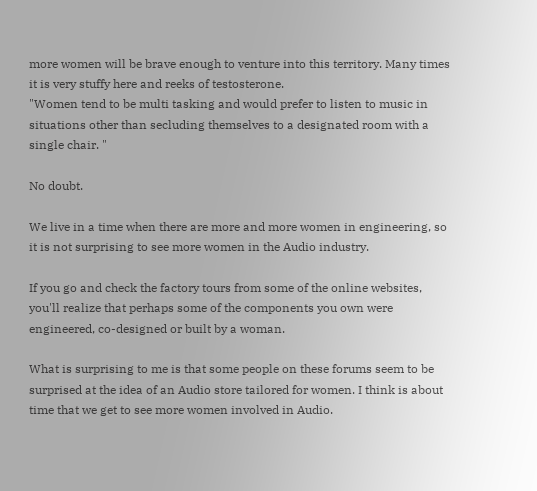more women will be brave enough to venture into this territory. Many times it is very stuffy here and reeks of testosterone.
"Women tend to be multi tasking and would prefer to listen to music in situations other than secluding themselves to a designated room with a single chair. "

No doubt.

We live in a time when there are more and more women in engineering, so it is not surprising to see more women in the Audio industry.

If you go and check the factory tours from some of the online websites, you'll realize that perhaps some of the components you own were engineered, co-designed or built by a woman.

What is surprising to me is that some people on these forums seem to be surprised at the idea of an Audio store tailored for women. I think is about time that we get to see more women involved in Audio.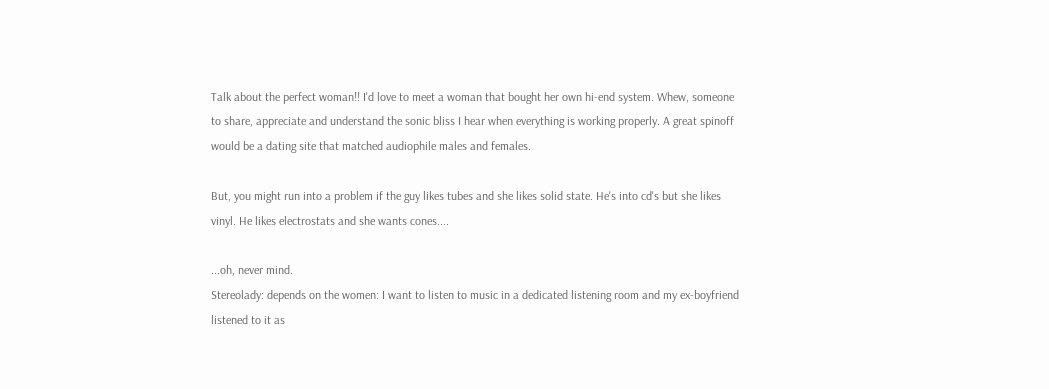Talk about the perfect woman!! I'd love to meet a woman that bought her own hi-end system. Whew, someone to share, appreciate and understand the sonic bliss I hear when everything is working properly. A great spinoff would be a dating site that matched audiophile males and females.

But, you might run into a problem if the guy likes tubes and she likes solid state. He's into cd's but she likes vinyl. He likes electrostats and she wants cones....

...oh, never mind.
Stereolady: depends on the women: I want to listen to music in a dedicated listening room and my ex-boyfriend listened to it as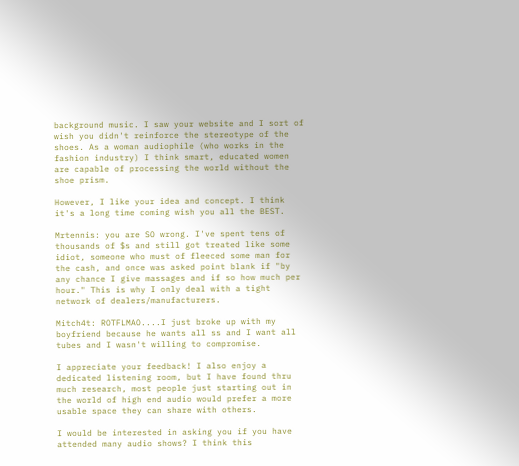background music. I saw your website and I sort of wish you didn't reinforce the stereotype of the shoes. As a woman audiophile (who works in the fashion industry) I think smart, educated women are capable of processing the world without the shoe prism.

However, I like your idea and concept. I think it's a long time coming wish you all the BEST.

Mrtennis: you are SO wrong. I've spent tens of thousands of $s and still got treated like some idiot, someone who must of fleeced some man for the cash, and once was asked point blank if "by any chance I give massages and if so how much per hour." This is why I only deal with a tight network of dealers/manufacturers.

Mitch4t: ROTFLMAO....I just broke up with my boyfriend because he wants all ss and I want all tubes and I wasn't willing to compromise.

I appreciate your feedback! I also enjoy a dedicated listening room, but I have found thru much research, most people just starting out in the world of high end audio would prefer a more usable space they can share with others.

I would be interested in asking you if you have attended many audio shows? I think this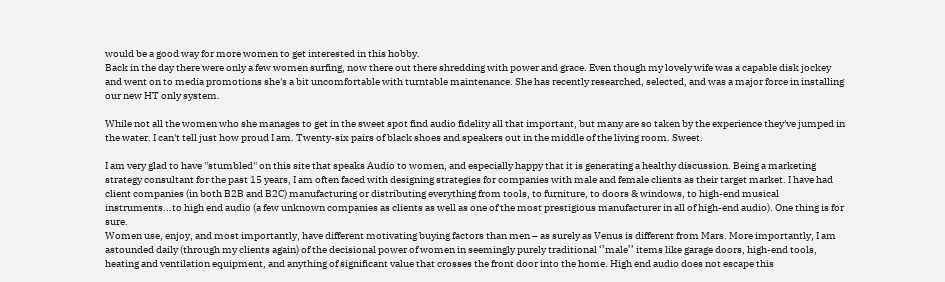would be a good way for more women to get interested in this hobby.
Back in the day there were only a few women surfing, now there out there shredding with power and grace. Even though my lovely wife was a capable disk jockey and went on to media promotions she's a bit uncomfortable with turntable maintenance. She has recently researched, selected, and was a major force in installing our new HT only system.

While not all the women who she manages to get in the sweet spot find audio fidelity all that important, but many are so taken by the experience they've jumped in the water. I can't tell just how proud I am. Twenty-six pairs of black shoes and speakers out in the middle of the living room. Sweet.

I am very glad to have ''stumbled'' on this site that speaks Audio to women, and especially happy that it is generating a healthy discussion. Being a marketing strategy consultant for the past 15 years, I am often faced with designing strategies for companies with male and female clients as their target market. I have had client companies (in both B2B and B2C) manufacturing or distributing everything from tools, to furniture, to doors & windows, to high-end musical instruments...to high end audio (a few unknown companies as clients as well as one of the most prestigious manufacturer in all of high-end audio). One thing is for sure.
Women use, enjoy, and most importantly, have different motivating buying factors than men – as surely as Venus is different from Mars. More importantly, I am astounded daily (through my clients again) of the decisional power of women in seemingly purely traditional ‘’male’’ items like garage doors, high-end tools, heating and ventilation equipment, and anything of significant value that crosses the front door into the home. High end audio does not escape this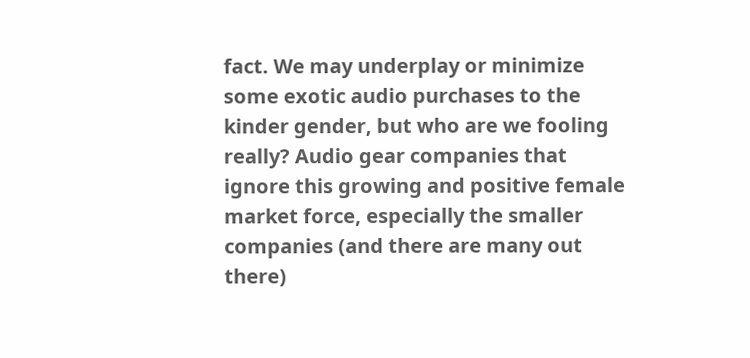fact. We may underplay or minimize some exotic audio purchases to the kinder gender, but who are we fooling really? Audio gear companies that ignore this growing and positive female market force, especially the smaller companies (and there are many out there)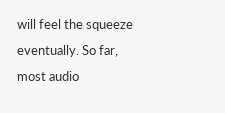will feel the squeeze eventually. So far, most audio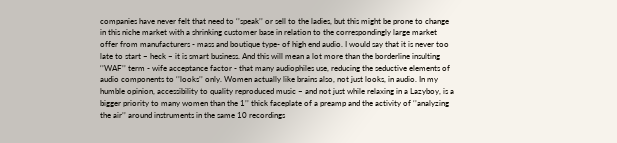companies have never felt that need to ‘’speak’’ or sell to the ladies, but this might be prone to change in this niche market with a shrinking customer base in relation to the correspondingly large market offer from manufacturers - mass and boutique type- of high end audio. I would say that it is never too late to start – heck – it is smart business. And this will mean a lot more than the borderline insulting ‘’WAF’’ term - wife acceptance factor - that many audiophiles use, reducing the seductive elements of audio components to ‘’looks’’ only. Women actually like brains also, not just looks, in audio. In my humble opinion, accessibility to quality reproduced music – and not just while relaxing in a Lazyboy, is a bigger priority to many women than the 1’’ thick faceplate of a preamp and the activity of ‘’analyzing the air’’ around instruments in the same 10 recordings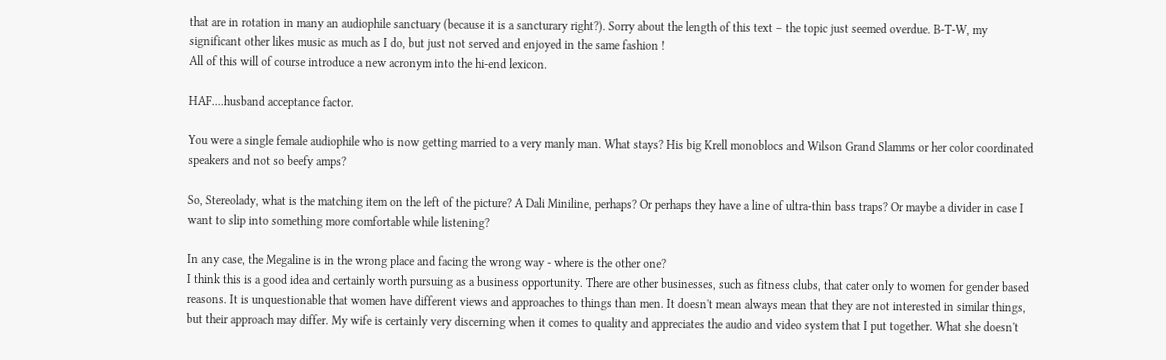that are in rotation in many an audiophile sanctuary (because it is a sancturary right?). Sorry about the length of this text – the topic just seemed overdue. B-T-W, my significant other likes music as much as I do, but just not served and enjoyed in the same fashion !
All of this will of course introduce a new acronym into the hi-end lexicon.

HAF....husband acceptance factor.

You were a single female audiophile who is now getting married to a very manly man. What stays? His big Krell monoblocs and Wilson Grand Slamms or her color coordinated speakers and not so beefy amps?

So, Stereolady, what is the matching item on the left of the picture? A Dali Miniline, perhaps? Or perhaps they have a line of ultra-thin bass traps? Or maybe a divider in case I want to slip into something more comfortable while listening?

In any case, the Megaline is in the wrong place and facing the wrong way - where is the other one?
I think this is a good idea and certainly worth pursuing as a business opportunity. There are other businesses, such as fitness clubs, that cater only to women for gender based reasons. It is unquestionable that women have different views and approaches to things than men. It doesn't mean always mean that they are not interested in similar things, but their approach may differ. My wife is certainly very discerning when it comes to quality and appreciates the audio and video system that I put together. What she doesn't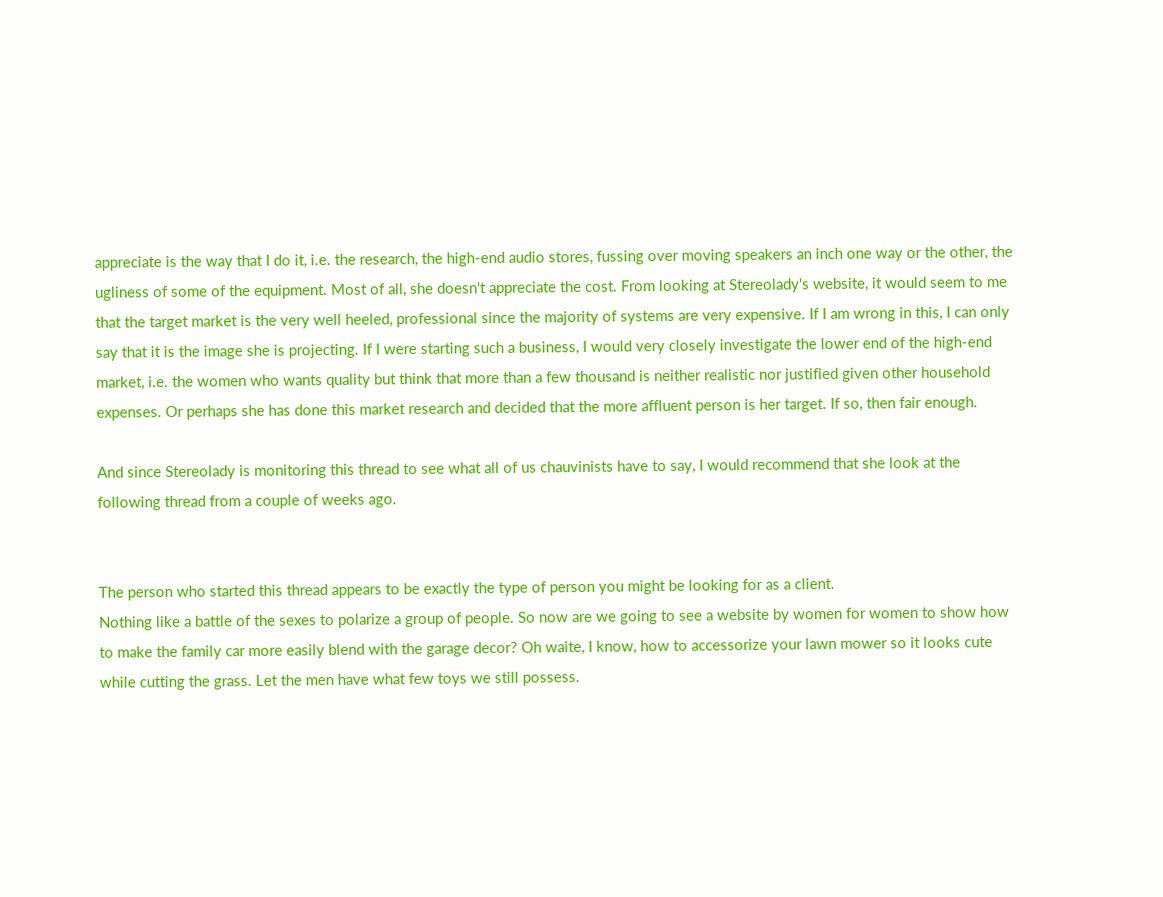appreciate is the way that I do it, i.e. the research, the high-end audio stores, fussing over moving speakers an inch one way or the other, the ugliness of some of the equipment. Most of all, she doesn't appreciate the cost. From looking at Stereolady's website, it would seem to me that the target market is the very well heeled, professional since the majority of systems are very expensive. If I am wrong in this, I can only say that it is the image she is projecting. If I were starting such a business, I would very closely investigate the lower end of the high-end market, i.e. the women who wants quality but think that more than a few thousand is neither realistic nor justified given other household expenses. Or perhaps she has done this market research and decided that the more affluent person is her target. If so, then fair enough.

And since Stereolady is monitoring this thread to see what all of us chauvinists have to say, I would recommend that she look at the following thread from a couple of weeks ago.


The person who started this thread appears to be exactly the type of person you might be looking for as a client.
Nothing like a battle of the sexes to polarize a group of people. So now are we going to see a website by women for women to show how to make the family car more easily blend with the garage decor? Oh waite, I know, how to accessorize your lawn mower so it looks cute while cutting the grass. Let the men have what few toys we still possess.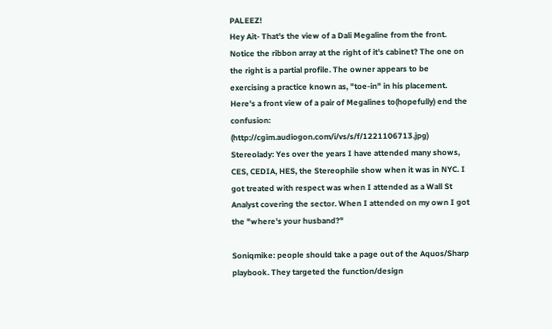PALEEZ!
Hey Ait- That's the view of a Dali Megaline from the front. Notice the ribbon array at the right of it's cabinet? The one on the right is a partial profile. The owner appears to be exercising a practice known as, "toe-in" in his placement. Here's a front view of a pair of Megalines to(hopefully) end the confusion: (http://cgim.audiogon.com/i/vs/s/f/1221106713.jpg)
Stereolady: Yes over the years I have attended many shows, CES, CEDIA, HES, the Stereophile show when it was in NYC. I got treated with respect was when I attended as a Wall St Analyst covering the sector. When I attended on my own I got the "where's your husband?"

Soniqmike: people should take a page out of the Aquos/Sharp playbook. They targeted the function/design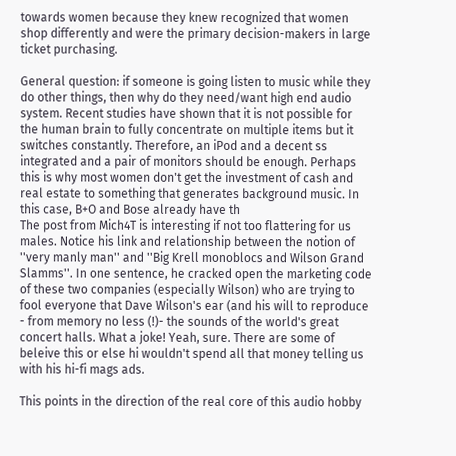towards women because they knew recognized that women shop differently and were the primary decision-makers in large ticket purchasing.

General question: if someone is going listen to music while they do other things, then why do they need/want high end audio system. Recent studies have shown that it is not possible for the human brain to fully concentrate on multiple items but it switches constantly. Therefore, an iPod and a decent ss integrated and a pair of monitors should be enough. Perhaps this is why most women don't get the investment of cash and real estate to something that generates background music. In this case, B+O and Bose already have th
The post from Mich4T is interesting if not too flattering for us males. Notice his link and relationship between the notion of ''very manly man'' and ''Big Krell monoblocs and Wilson Grand Slamms''. In one sentence, he cracked open the marketing code of these two companies (especially Wilson) who are trying to fool everyone that Dave Wilson's ear (and his will to reproduce - from memory no less (!)- the sounds of the world's great concert halls. What a joke! Yeah, sure. There are some of beleive this or else hi wouldn't spend all that money telling us with his hi-fi mags ads.

This points in the direction of the real core of this audio hobby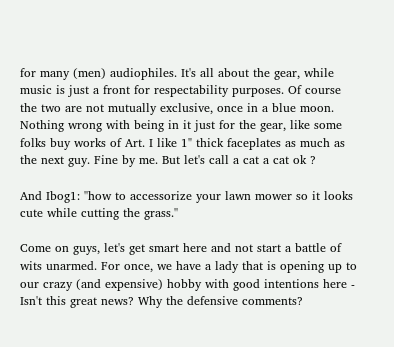for many (men) audiophiles. It's all about the gear, while music is just a front for respectability purposes. Of course the two are not mutually exclusive, once in a blue moon. Nothing wrong with being in it just for the gear, like some folks buy works of Art. I like 1" thick faceplates as much as the next guy. Fine by me. But let's call a cat a cat ok ?

And Ibog1: ''how to accessorize your lawn mower so it looks cute while cutting the grass.''

Come on guys, let's get smart here and not start a battle of wits unarmed. For once, we have a lady that is opening up to our crazy (and expensive) hobby with good intentions here - Isn't this great news? Why the defensive comments?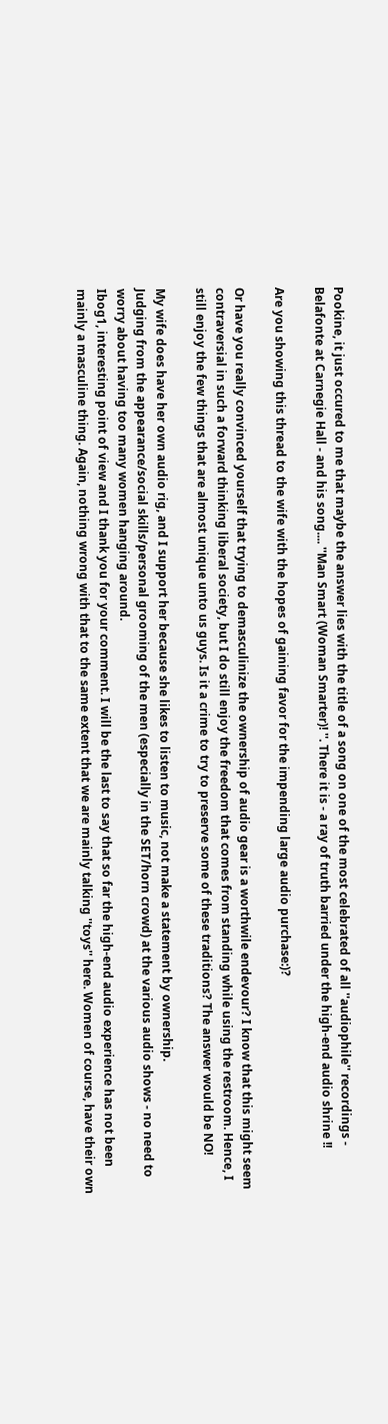Pookine, it just occured to me that maybe the answer lies with the title of a song on one of the most celebrated of all ''audiophile'' recordings - Belafonte at Carnegie Hall - and his song.... ''Man Smart (Woman Smarter)! ''. There it is - a ray of truth barried under the high-end audio shrine !!

Are you showing this thread to the wife with the hopes of gaining favor for the impending large audio purchase:)?

Or have you really convinced yourself that trying to demasculinize the ownership of audio gear is a worthwile endevour? I know that this might seem contraversial in such a forward thinking liberal society, but I do still enjoy the freedom that comes from standing while using the restroom. Hence, I still enjoy the few things that are almost unique unto us guys. Is it a crime to try to preserve some of these traditions? The answer would be NO!

My wife does have her own audio rig, and I support her because she likes to listen to music, not make a statement by ownership.
Judging from the appearance/social skills/personal grooming of the men (especially in the SET/horn crowd) at the various audio shows - no need to worry about having too many women hanging around.
Ibog1, interesting point of view and I thank you for your comment. I will be the last to say that so far the high-end audio experience has not been mainly a masculine thing. Again, nothing wrong with that to the same extent that we are mainly talking ''toys'' here. Women of course, have their own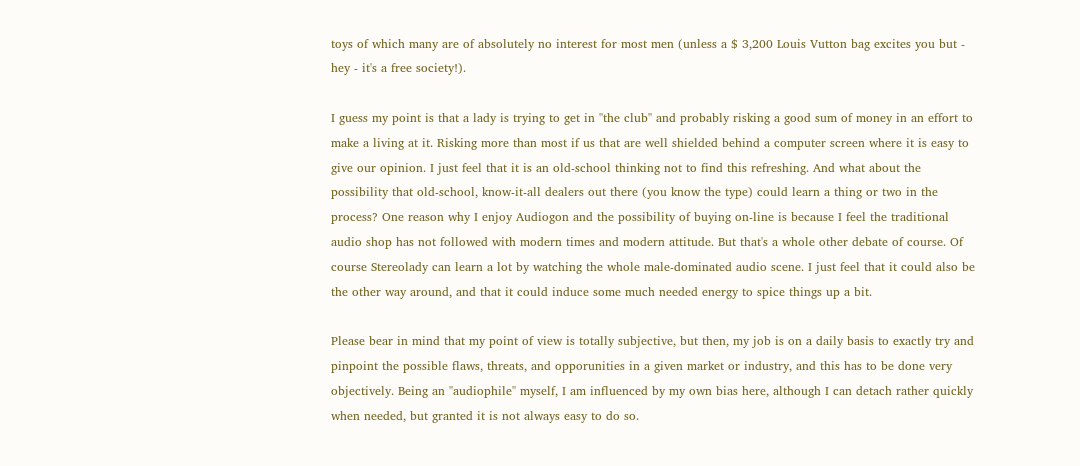toys of which many are of absolutely no interest for most men (unless a $ 3,200 Louis Vutton bag excites you but - hey - it's a free society!).

I guess my point is that a lady is trying to get in ''the club'' and probably risking a good sum of money in an effort to make a living at it. Risking more than most if us that are well shielded behind a computer screen where it is easy to give our opinion. I just feel that it is an old-school thinking not to find this refreshing. And what about the possibility that old-school, know-it-all dealers out there (you know the type) could learn a thing or two in the process? One reason why I enjoy Audiogon and the possibility of buying on-line is because I feel the traditional audio shop has not followed with modern times and modern attitude. But that's a whole other debate of course. Of course Stereolady can learn a lot by watching the whole male-dominated audio scene. I just feel that it could also be the other way around, and that it could induce some much needed energy to spice things up a bit.

Please bear in mind that my point of view is totally subjective, but then, my job is on a daily basis to exactly try and pinpoint the possible flaws, threats, and opporunities in a given market or industry, and this has to be done very objectively. Being an ''audiophile'' myself, I am influenced by my own bias here, although I can detach rather quickly when needed, but granted it is not always easy to do so.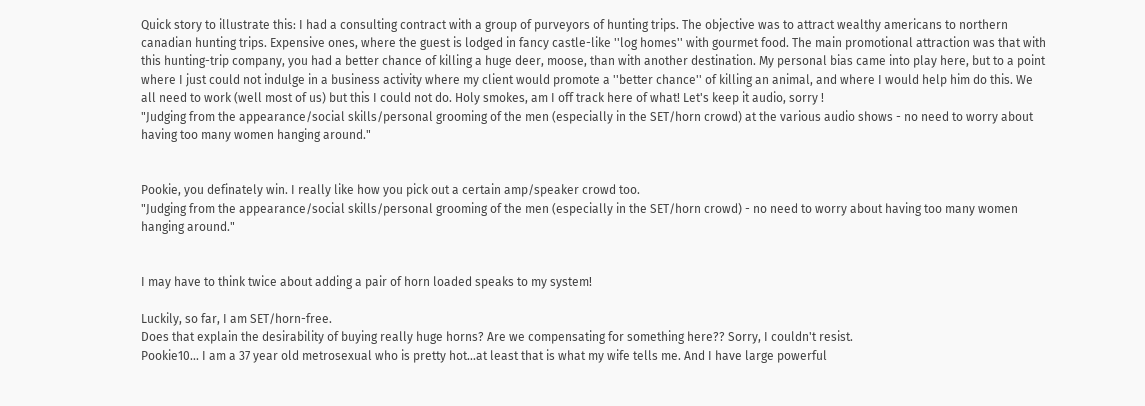Quick story to illustrate this: I had a consulting contract with a group of purveyors of hunting trips. The objective was to attract wealthy americans to northern canadian hunting trips. Expensive ones, where the guest is lodged in fancy castle-like ''log homes'' with gourmet food. The main promotional attraction was that with this hunting-trip company, you had a better chance of killing a huge deer, moose, than with another destination. My personal bias came into play here, but to a point where I just could not indulge in a business activity where my client would promote a ''better chance'' of killing an animal, and where I would help him do this. We all need to work (well most of us) but this I could not do. Holy smokes, am I off track here of what! Let's keep it audio, sorry !
"Judging from the appearance/social skills/personal grooming of the men (especially in the SET/horn crowd) at the various audio shows - no need to worry about having too many women hanging around."


Pookie, you definately win. I really like how you pick out a certain amp/speaker crowd too.
"Judging from the appearance/social skills/personal grooming of the men (especially in the SET/horn crowd) - no need to worry about having too many women hanging around."


I may have to think twice about adding a pair of horn loaded speaks to my system!

Luckily, so far, I am SET/horn-free.
Does that explain the desirability of buying really huge horns? Are we compensating for something here?? Sorry, I couldn't resist.
Pookie10... I am a 37 year old metrosexual who is pretty hot...at least that is what my wife tells me. And I have large powerful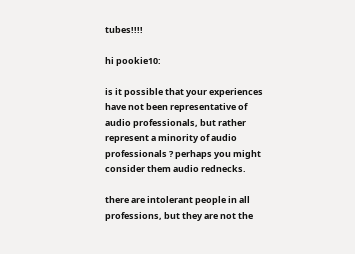tubes!!!!

hi pookie10:

is it possible that your experiences have not been representative of audio professionals, but rather represent a minority of audio professionals ? perhaps you might consider them audio rednecks.

there are intolerant people in all professions, but they are not the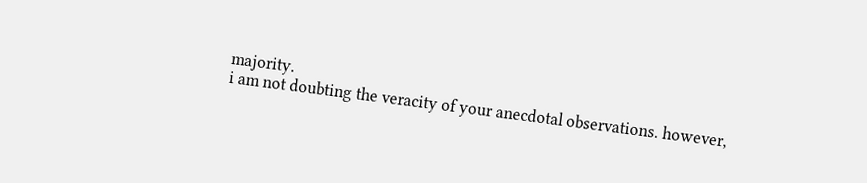majority.
i am not doubting the veracity of your anecdotal observations. however,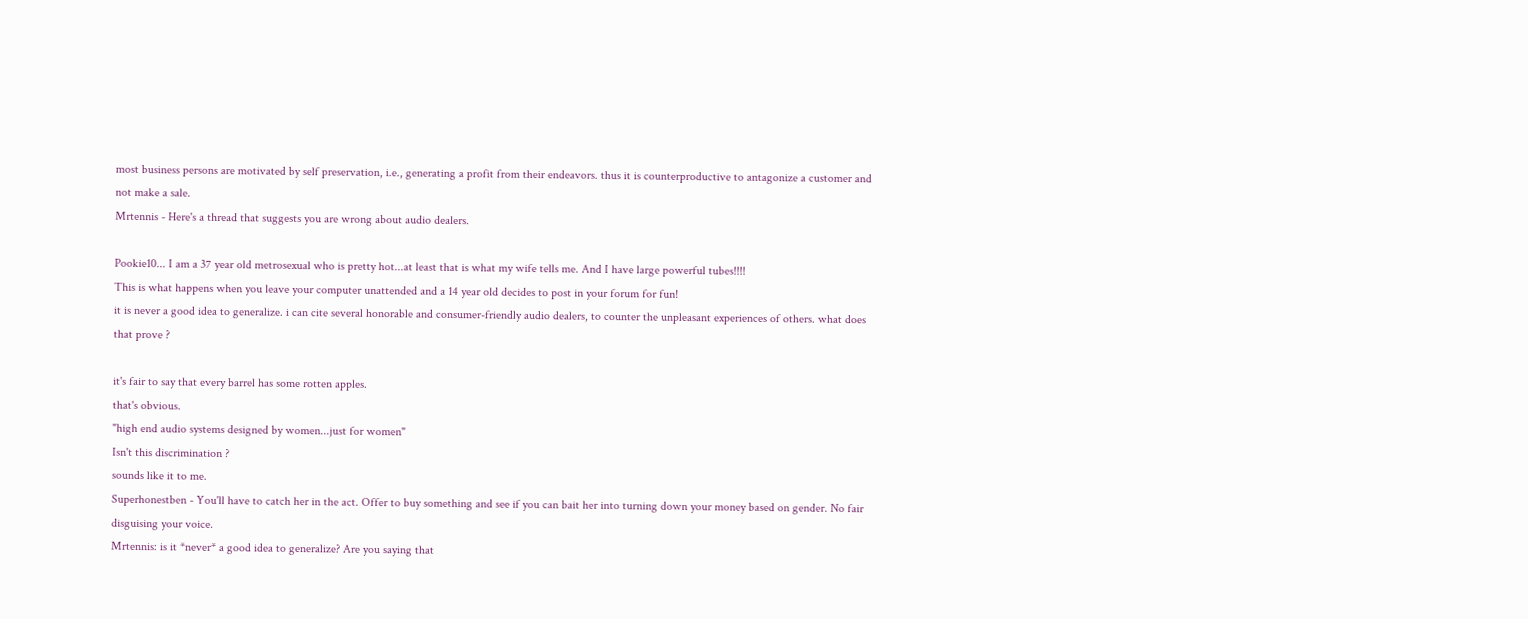most business persons are motivated by self preservation, i.e., generating a profit from their endeavors. thus it is counterproductive to antagonize a customer and not make a sale.
Mrtennis - Here's a thread that suggests you are wrong about audio dealers.

Pookie10... I am a 37 year old metrosexual who is pretty hot...at least that is what my wife tells me. And I have large powerful tubes!!!!
This is what happens when you leave your computer unattended and a 14 year old decides to post in your forum for fun!
it is never a good idea to generalize. i can cite several honorable and consumer-friendly audio dealers, to counter the unpleasant experiences of others. what does that prove ?

it's fair to say that every barrel has some rotten apples.
that's obvious.
"high end audio systems designed by women...just for women"
Isn't this discrimination ?
sounds like it to me.
Superhonestben - You'll have to catch her in the act. Offer to buy something and see if you can bait her into turning down your money based on gender. No fair disguising your voice.
Mrtennis: is it *never* a good idea to generalize? Are you saying that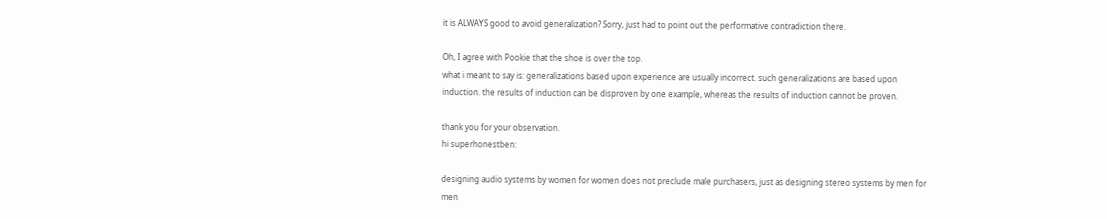it is ALWAYS good to avoid generalization? Sorry, just had to point out the performative contradiction there.

Oh, I agree with Pookie that the shoe is over the top.
what i meant to say is: generalizations based upon experience are usually incorrect. such generalizations are based upon induction. the results of induction can be disproven by one example, whereas the results of induction cannot be proven.

thank you for your observation.
hi superhonestben:

designing audio systems by women for women does not preclude male purchasers, just as designing stereo systems by men for men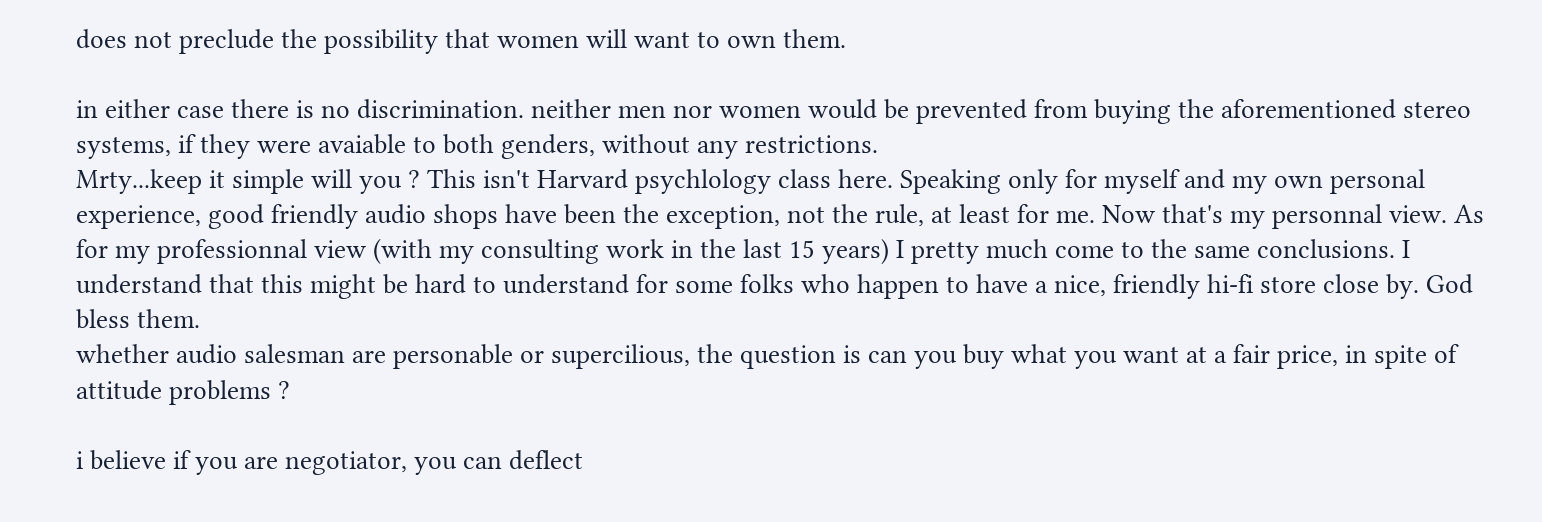does not preclude the possibility that women will want to own them.

in either case there is no discrimination. neither men nor women would be prevented from buying the aforementioned stereo systems, if they were avaiable to both genders, without any restrictions.
Mrty...keep it simple will you ? This isn't Harvard psychlology class here. Speaking only for myself and my own personal experience, good friendly audio shops have been the exception, not the rule, at least for me. Now that's my personnal view. As for my professionnal view (with my consulting work in the last 15 years) I pretty much come to the same conclusions. I understand that this might be hard to understand for some folks who happen to have a nice, friendly hi-fi store close by. God bless them.
whether audio salesman are personable or supercilious, the question is can you buy what you want at a fair price, in spite of attitude problems ?

i believe if you are negotiator, you can deflect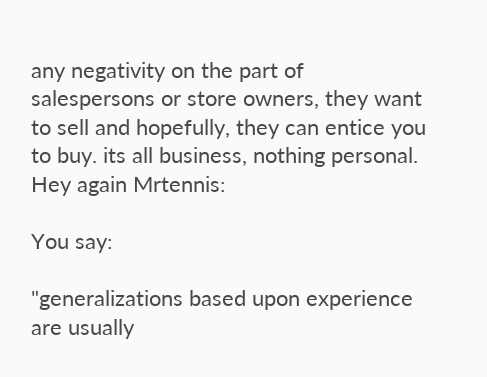any negativity on the part of salespersons or store owners, they want to sell and hopefully, they can entice you to buy. its all business, nothing personal.
Hey again Mrtennis:

You say:

"generalizations based upon experience are usually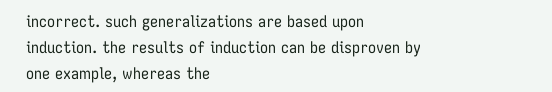incorrect. such generalizations are based upon induction. the results of induction can be disproven by one example, whereas the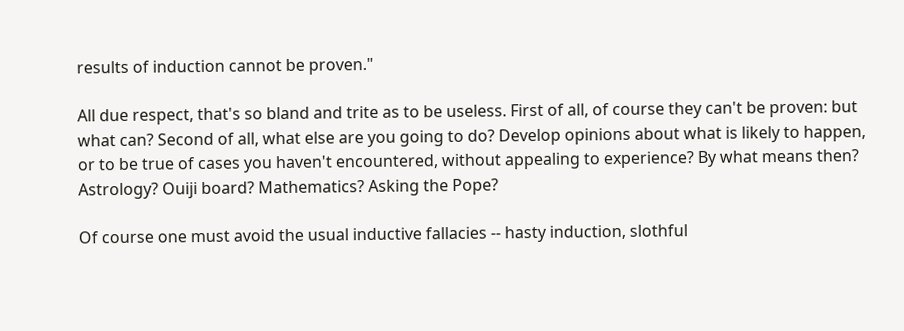results of induction cannot be proven."

All due respect, that's so bland and trite as to be useless. First of all, of course they can't be proven: but what can? Second of all, what else are you going to do? Develop opinions about what is likely to happen, or to be true of cases you haven't encountered, without appealing to experience? By what means then? Astrology? Ouiji board? Mathematics? Asking the Pope?

Of course one must avoid the usual inductive fallacies -- hasty induction, slothful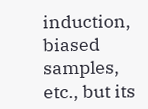induction, biased samples, etc., but its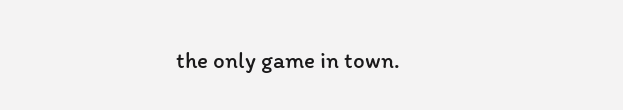the only game in town.